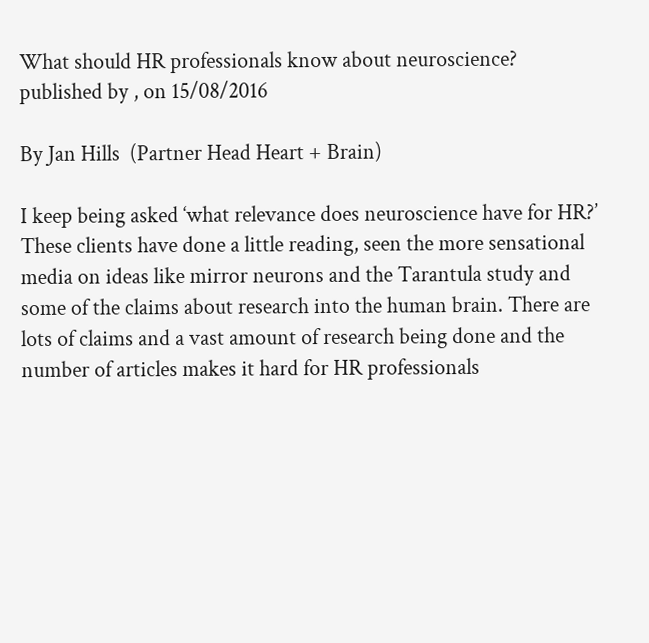What should HR professionals know about neuroscience?
published by , on 15/08/2016

By Jan Hills  (Partner Head Heart + Brain)

I keep being asked ‘what relevance does neuroscience have for HR?’ These clients have done a little reading, seen the more sensational media on ideas like mirror neurons and the Tarantula study and some of the claims about research into the human brain. There are lots of claims and a vast amount of research being done and the number of articles makes it hard for HR professionals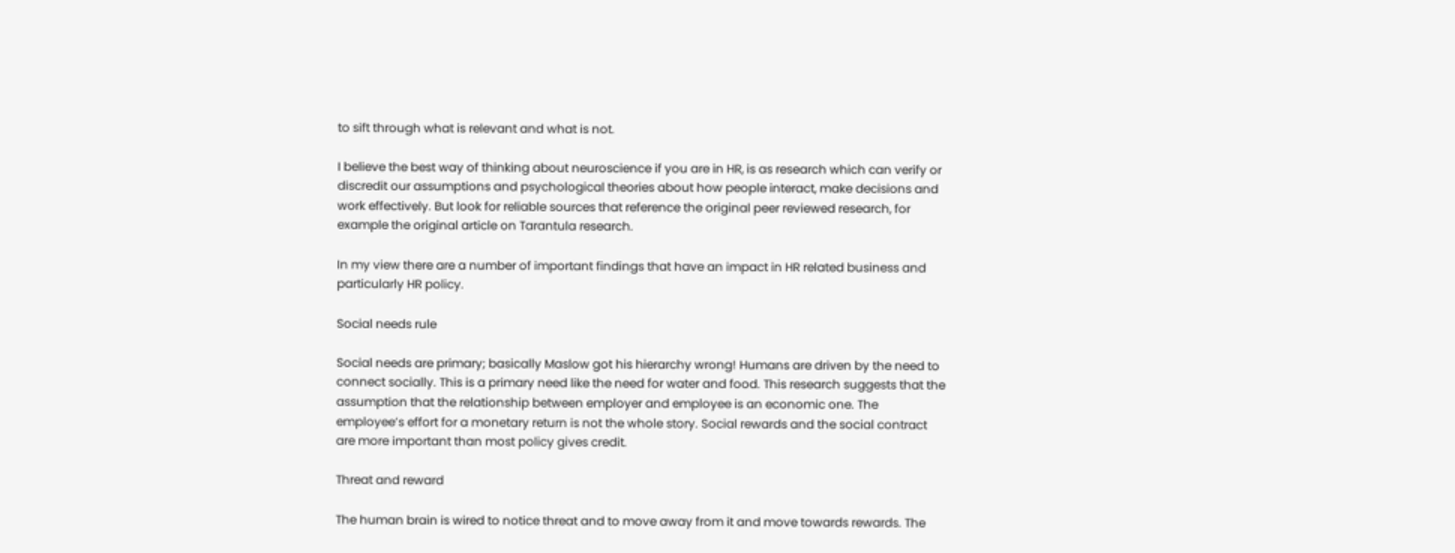to sift through what is relevant and what is not.

I believe the best way of thinking about neuroscience if you are in HR, is as research which can verify or discredit our assumptions and psychological theories about how people interact, make decisions and work effectively. But look for reliable sources that reference the original peer reviewed research, for example the original article on Tarantula research.

In my view there are a number of important findings that have an impact in HR related business and particularly HR policy.

Social needs rule

Social needs are primary; basically Maslow got his hierarchy wrong! Humans are driven by the need to connect socially. This is a primary need like the need for water and food. This research suggests that the assumption that the relationship between employer and employee is an economic one. The employee’s effort for a monetary return is not the whole story. Social rewards and the social contract are more important than most policy gives credit.

Threat and reward

The human brain is wired to notice threat and to move away from it and move towards rewards. The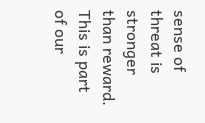sense of threat is stronger than reward. This is part of our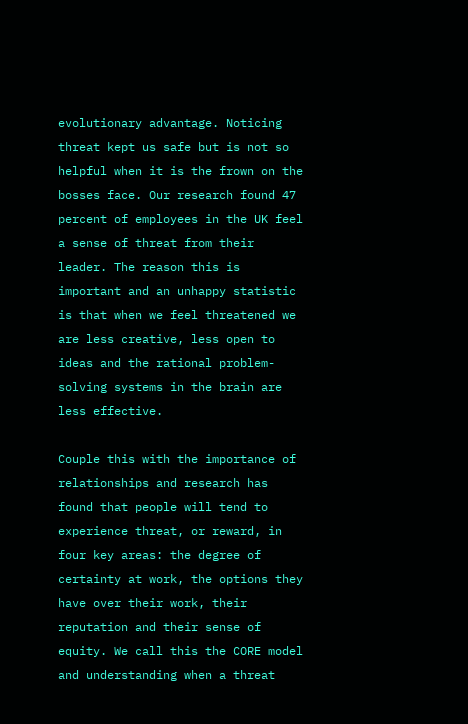evolutionary advantage. Noticing threat kept us safe but is not so helpful when it is the frown on the bosses face. Our research found 47 percent of employees in the UK feel a sense of threat from their leader. The reason this is important and an unhappy statistic is that when we feel threatened we are less creative, less open to ideas and the rational problem-solving systems in the brain are less effective.

Couple this with the importance of relationships and research has found that people will tend to experience threat, or reward, in four key areas: the degree of certainty at work, the options they have over their work, their reputation and their sense of equity. We call this the CORE model and understanding when a threat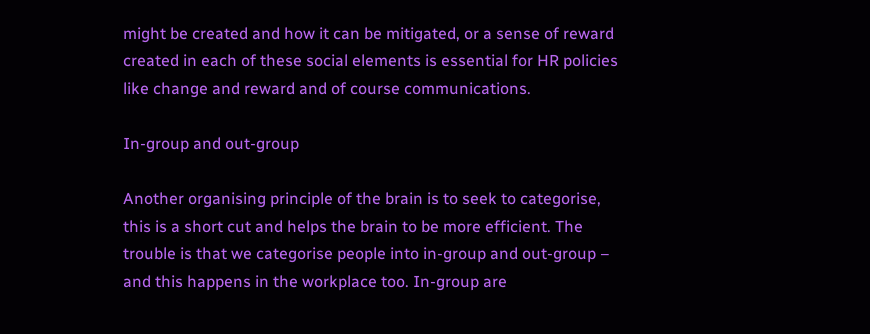might be created and how it can be mitigated, or a sense of reward created in each of these social elements is essential for HR policies like change and reward and of course communications.

In-group and out-group

Another organising principle of the brain is to seek to categorise, this is a short cut and helps the brain to be more efficient. The trouble is that we categorise people into in-group and out-group – and this happens in the workplace too. In-group are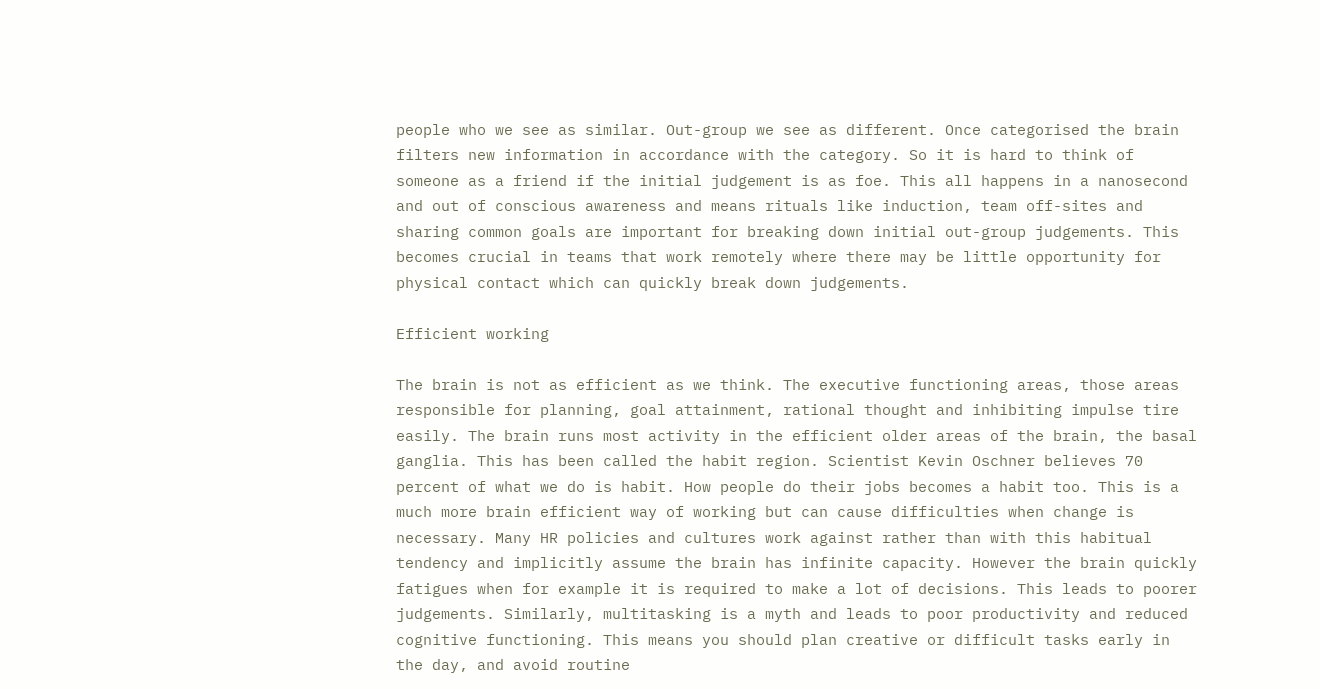people who we see as similar. Out-group we see as different. Once categorised the brain filters new information in accordance with the category. So it is hard to think of someone as a friend if the initial judgement is as foe. This all happens in a nanosecond and out of conscious awareness and means rituals like induction, team off-sites and sharing common goals are important for breaking down initial out-group judgements. This becomes crucial in teams that work remotely where there may be little opportunity for physical contact which can quickly break down judgements.

Efficient working

The brain is not as efficient as we think. The executive functioning areas, those areas responsible for planning, goal attainment, rational thought and inhibiting impulse tire easily. The brain runs most activity in the efficient older areas of the brain, the basal ganglia. This has been called the habit region. Scientist Kevin Oschner believes 70 percent of what we do is habit. How people do their jobs becomes a habit too. This is a much more brain efficient way of working but can cause difficulties when change is necessary. Many HR policies and cultures work against rather than with this habitual tendency and implicitly assume the brain has infinite capacity. However the brain quickly fatigues when for example it is required to make a lot of decisions. This leads to poorer judgements. Similarly, multitasking is a myth and leads to poor productivity and reduced cognitive functioning. This means you should plan creative or difficult tasks early in the day, and avoid routine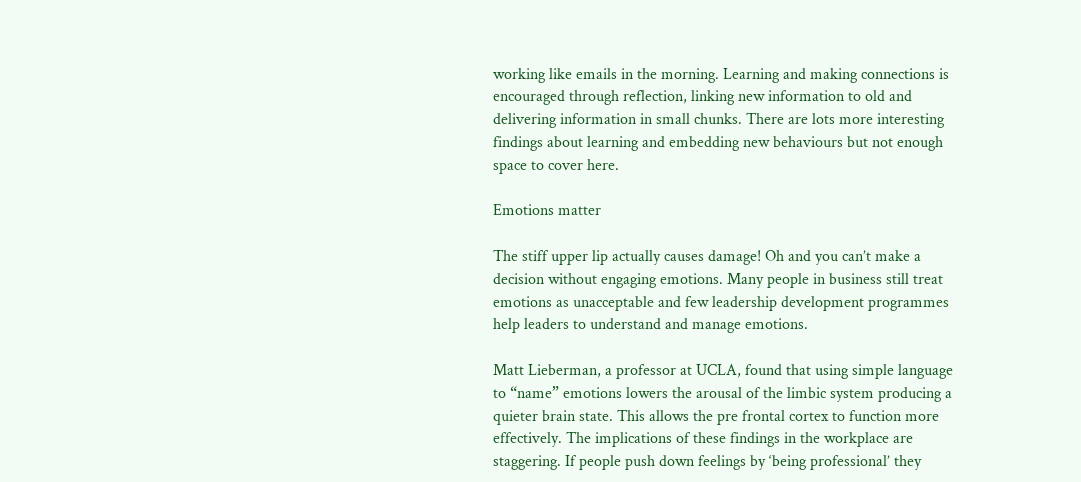working like emails in the morning. Learning and making connections is encouraged through reflection, linking new information to old and delivering information in small chunks. There are lots more interesting findings about learning and embedding new behaviours but not enough space to cover here.

Emotions matter

The stiff upper lip actually causes damage! Oh and you can’t make a decision without engaging emotions. Many people in business still treat emotions as unacceptable and few leadership development programmes help leaders to understand and manage emotions.

Matt Lieberman, a professor at UCLA, found that using simple language to “name” emotions lowers the arousal of the limbic system producing a quieter brain state. This allows the pre frontal cortex to function more effectively. The implications of these findings in the workplace are staggering. If people push down feelings by ‘being professional’ they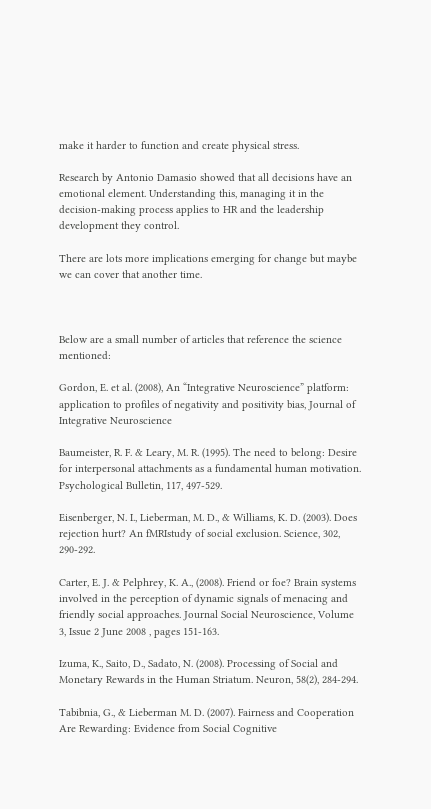make it harder to function and create physical stress.

Research by Antonio Damasio showed that all decisions have an emotional element. Understanding this, managing it in the decision-making process applies to HR and the leadership development they control.

There are lots more implications emerging for change but maybe we can cover that another time.



Below are a small number of articles that reference the science mentioned:

Gordon, E. et al. (2008), An “Integrative Neuroscience” platform: application to profiles of negativity and positivity bias, Journal of Integrative Neuroscience

Baumeister, R. F. & Leary, M. R. (1995). The need to belong: Desire for interpersonal attachments as a fundamental human motivation. Psychological Bulletin, 117, 497-529.

Eisenberger, N. I., Lieberman, M. D., & Williams, K. D. (2003). Does rejection hurt? An fMRIstudy of social exclusion. Science, 302, 290-292.

Carter, E. J. & Pelphrey, K. A., (2008). Friend or foe? Brain systems involved in the perception of dynamic signals of menacing and friendly social approaches. Journal Social Neuroscience, Volume 3, Issue 2 June 2008 , pages 151-163.

Izuma, K., Saito, D., Sadato, N. (2008). Processing of Social and Monetary Rewards in the Human Striatum. Neuron, 58(2), 284-294.

Tabibnia, G., & Lieberman M. D. (2007). Fairness and Cooperation Are Rewarding: Evidence from Social Cognitive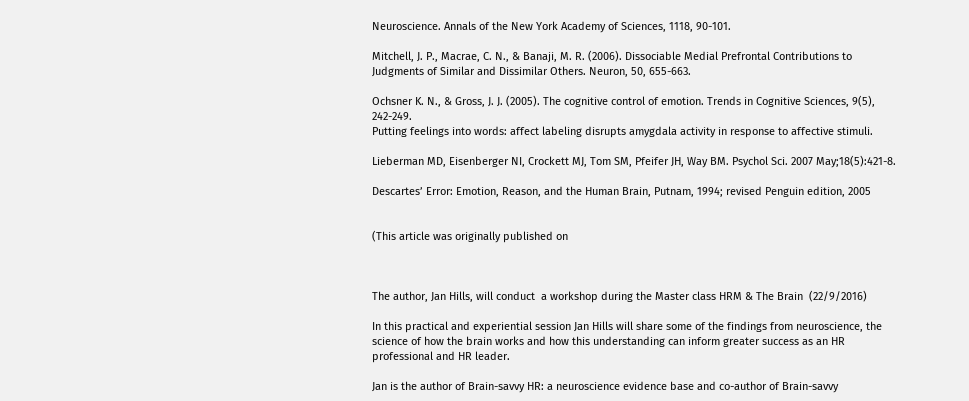Neuroscience. Annals of the New York Academy of Sciences, 1118, 90-101.

Mitchell, J. P., Macrae, C. N., & Banaji, M. R. (2006). Dissociable Medial Prefrontal Contributions to Judgments of Similar and Dissimilar Others. Neuron, 50, 655-663.

Ochsner K. N., & Gross, J. J. (2005). The cognitive control of emotion. Trends in Cognitive Sciences, 9(5), 242-249.
Putting feelings into words: affect labeling disrupts amygdala activity in response to affective stimuli.

Lieberman MD, Eisenberger NI, Crockett MJ, Tom SM, Pfeifer JH, Way BM. Psychol Sci. 2007 May;18(5):421-8.

Descartes’ Error: Emotion, Reason, and the Human Brain, Putnam, 1994; revised Penguin edition, 2005


(This article was originally published on



The author, Jan Hills, will conduct  a workshop during the Master class HRM & The Brain  (22/9/2016)

In this practical and experiential session Jan Hills will share some of the findings from neuroscience, the science of how the brain works and how this understanding can inform greater success as an HR professional and HR leader.

Jan is the author of Brain-savvy HR: a neuroscience evidence base and co-author of Brain-savvy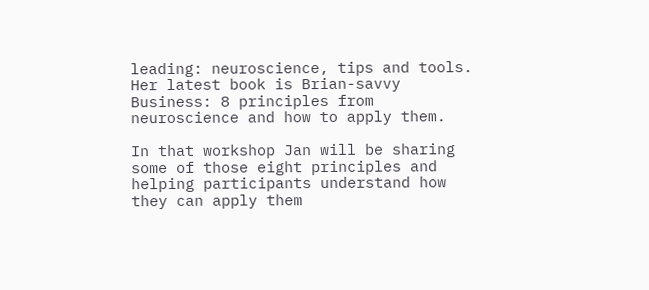leading: neuroscience, tips and tools. Her latest book is Brian-savvy Business: 8 principles from neuroscience and how to apply them.

In that workshop Jan will be sharing some of those eight principles and helping participants understand how they can apply them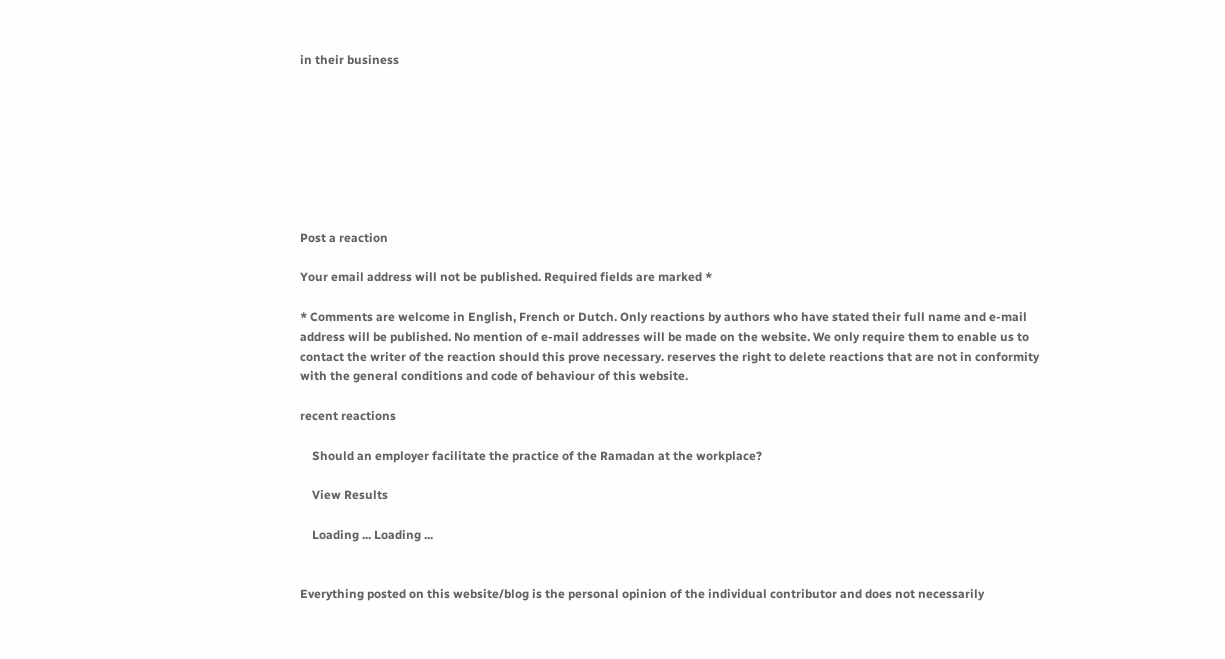in their business








Post a reaction

Your email address will not be published. Required fields are marked *

* Comments are welcome in English, French or Dutch. Only reactions by authors who have stated their full name and e-mail address will be published. No mention of e-mail addresses will be made on the website. We only require them to enable us to contact the writer of the reaction should this prove necessary. reserves the right to delete reactions that are not in conformity with the general conditions and code of behaviour of this website.

recent reactions

    Should an employer facilitate the practice of the Ramadan at the workplace?

    View Results

    Loading ... Loading ...


Everything posted on this website/blog is the personal opinion of the individual contributor and does not necessarily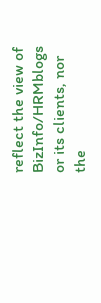reflect the view of BizInfo/HRMblogs or its clients, nor the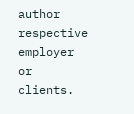author respective employer or clients.